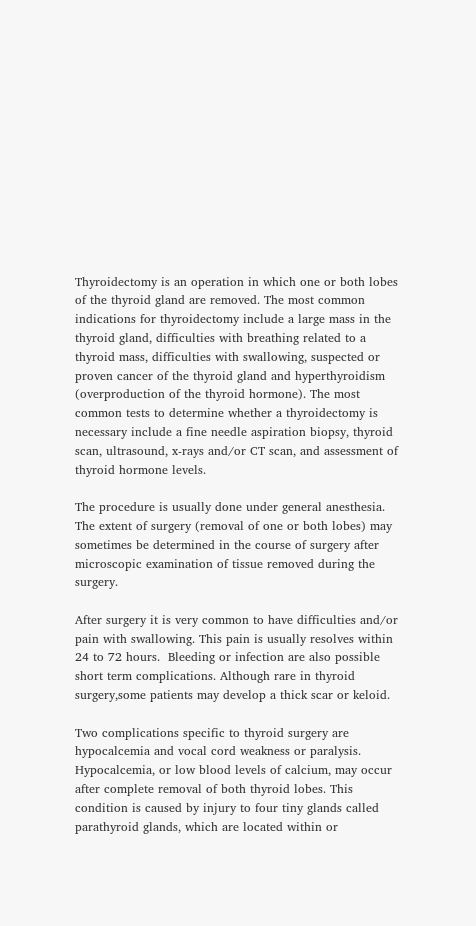Thyroidectomy is an operation in which one or both lobes of the thyroid gland are removed. The most common indications for thyroidectomy include a large mass in the thyroid gland, difficulties with breathing related to a thyroid mass, difficulties with swallowing, suspected or proven cancer of the thyroid gland and hyperthyroidism (overproduction of the thyroid hormone). The most common tests to determine whether a thyroidectomy is necessary include a fine needle aspiration biopsy, thyroid scan, ultrasound, x-rays and/or CT scan, and assessment of thyroid hormone levels.

The procedure is usually done under general anesthesia. The extent of surgery (removal of one or both lobes) may sometimes be determined in the course of surgery after microscopic examination of tissue removed during the surgery.

After surgery it is very common to have difficulties and/or pain with swallowing. This pain is usually resolves within 24 to 72 hours.  Bleeding or infection are also possible short term complications. Although rare in thyroid surgery,some patients may develop a thick scar or keloid.

Two complications specific to thyroid surgery are hypocalcemia and vocal cord weakness or paralysis. Hypocalcemia, or low blood levels of calcium, may occur after complete removal of both thyroid lobes. This condition is caused by injury to four tiny glands called parathyroid glands, which are located within or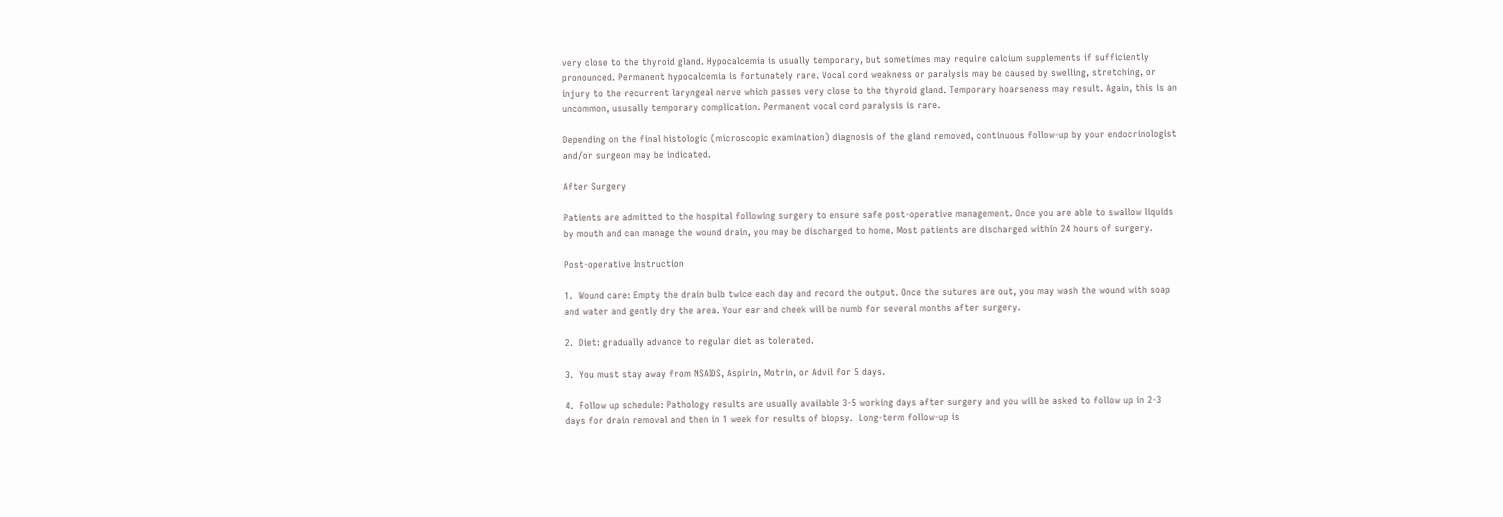very close to the thyroid gland. Hypocalcemia is usually temporary, but sometimes may require calcium supplements if sufficiently pronounced. Permanent hypocalcemia is fortunately rare. Vocal cord weakness or paralysis may be caused by swelling, stretching, or injury to the recurrent laryngeal nerve which passes very close to the thyroid gland. Temporary hoarseness may result. Again, this is an uncommon, ususally temporary complication. Permanent vocal cord paralysis is rare.

Depending on the final histologic (microscopic examination) diagnosis of the gland removed, continuous follow-up by your endocrinologist and/or surgeon may be indicated.

After Surgery

Patients are admitted to the hospital following surgery to ensure safe post-operative management. Once you are able to swallow liquids by mouth and can manage the wound drain, you may be discharged to home. Most patients are discharged within 24 hours of surgery.

Post-operative Instruction

1.  Wound care: Empty the drain bulb twice each day and record the output. Once the sutures are out, you may wash the wound with soap and water and gently dry the area. Your ear and cheek will be numb for several months after surgery.

2.  Diet: gradually advance to regular diet as tolerated.

3.  You must stay away from NSAIDS, Aspirin, Motrin, or Advil for 5 days.

4.  Follow up schedule: Pathology results are usually available 3-5 working days after surgery and you will be asked to follow up in 2-3 days for drain removal and then in 1 week for results of biopsy.  Long-term follow-up is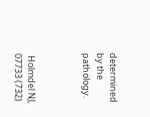determined by the pathology.



 Holmdel NJ, 07733 (732)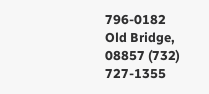796-0182                                               Old Bridge, 08857 (732) 727-1355